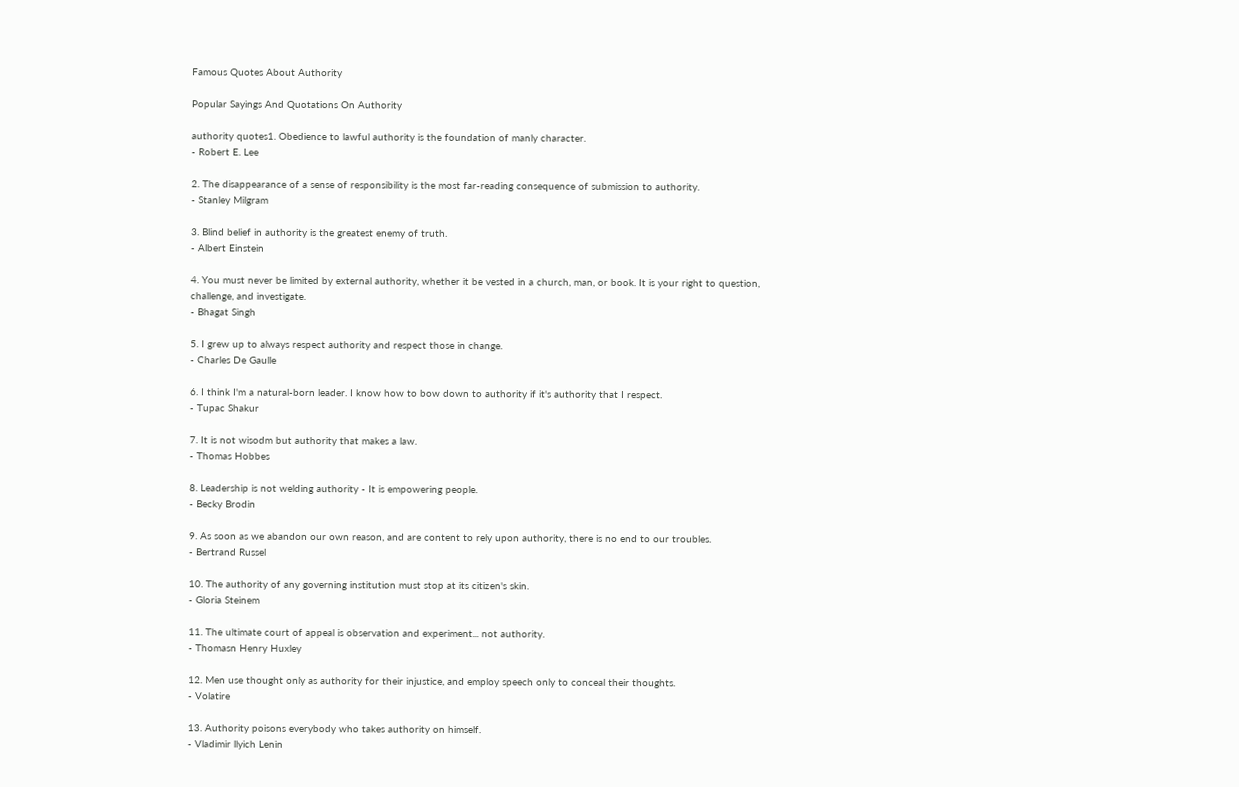Famous Quotes About Authority

Popular Sayings And Quotations On Authority

authority quotes1. Obedience to lawful authority is the foundation of manly character.
- Robert E. Lee

2. The disappearance of a sense of responsibility is the most far-reading consequence of submission to authority.
- Stanley Milgram

3. Blind belief in authority is the greatest enemy of truth.
- Albert Einstein

4. You must never be limited by external authority, whether it be vested in a church, man, or book. It is your right to question, challenge, and investigate.
- Bhagat Singh

5. I grew up to always respect authority and respect those in change.
- Charles De Gaulle

6. I think I'm a natural-born leader. I know how to bow down to authority if it's authority that I respect.
- Tupac Shakur

7. It is not wisodm but authority that makes a law.
- Thomas Hobbes

8. Leadership is not welding authority - It is empowering people.
- Becky Brodin

9. As soon as we abandon our own reason, and are content to rely upon authority, there is no end to our troubles.
- Bertrand Russel

10. The authority of any governing institution must stop at its citizen's skin.
- Gloria Steinem

11. The ultimate court of appeal is observation and experiment... not authority.
- Thomasn Henry Huxley

12. Men use thought only as authority for their injustice, and employ speech only to conceal their thoughts.
- Volatire

13. Authority poisons everybody who takes authority on himself.
- Vladimir llyich Lenin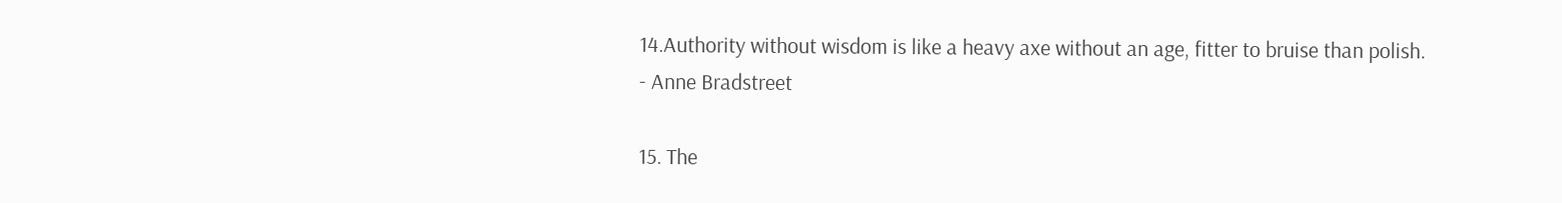14.Authority without wisdom is like a heavy axe without an age, fitter to bruise than polish.
- Anne Bradstreet

15. The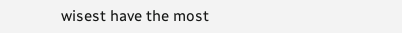wisest have the most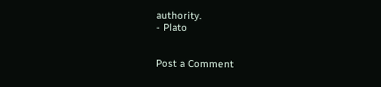authority.
- Plato


Post a Comment